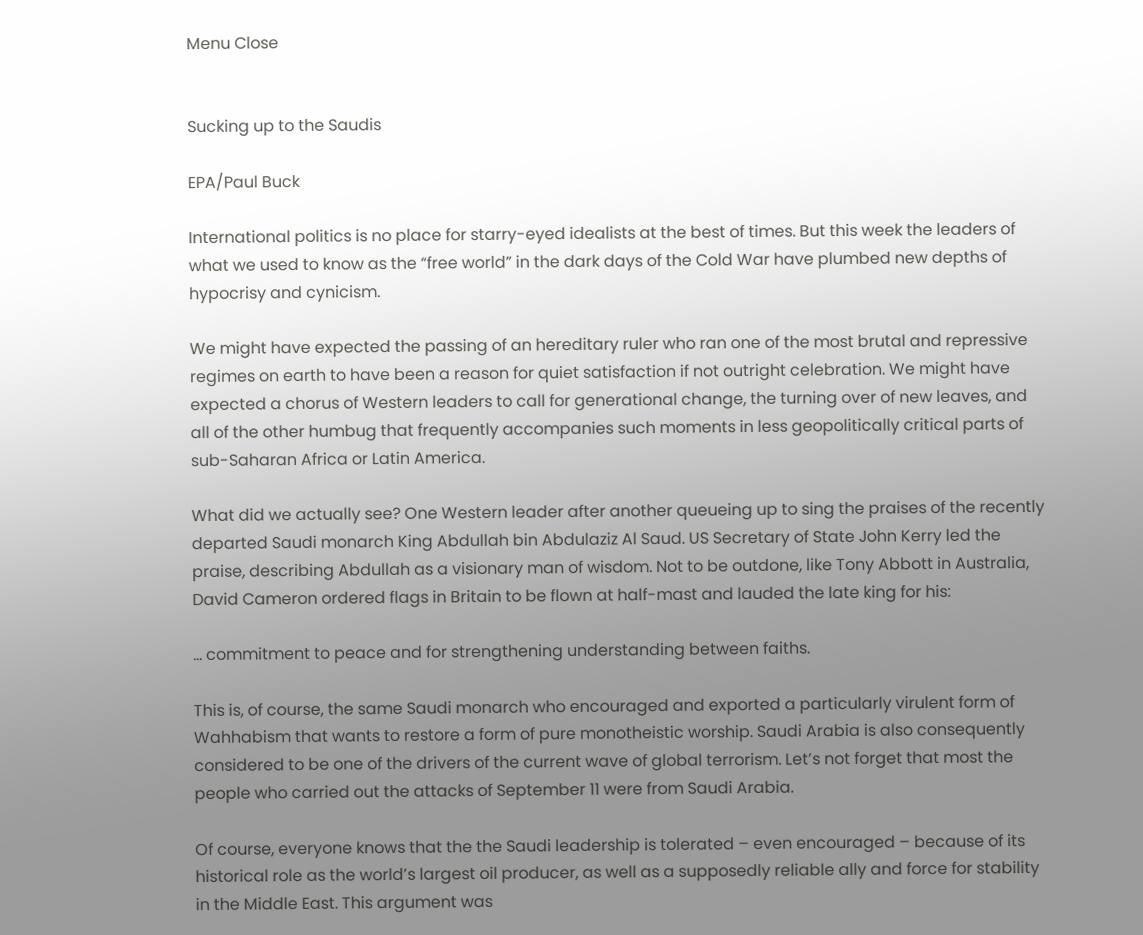Menu Close


Sucking up to the Saudis

EPA/Paul Buck

International politics is no place for starry-eyed idealists at the best of times. But this week the leaders of what we used to know as the “free world” in the dark days of the Cold War have plumbed new depths of hypocrisy and cynicism.

We might have expected the passing of an hereditary ruler who ran one of the most brutal and repressive regimes on earth to have been a reason for quiet satisfaction if not outright celebration. We might have expected a chorus of Western leaders to call for generational change, the turning over of new leaves, and all of the other humbug that frequently accompanies such moments in less geopolitically critical parts of sub-Saharan Africa or Latin America.

What did we actually see? One Western leader after another queueing up to sing the praises of the recently departed Saudi monarch King Abdullah bin Abdulaziz Al Saud. US Secretary of State John Kerry led the praise, describing Abdullah as a visionary man of wisdom. Not to be outdone, like Tony Abbott in Australia, David Cameron ordered flags in Britain to be flown at half-mast and lauded the late king for his:

… commitment to peace and for strengthening understanding between faiths.

This is, of course, the same Saudi monarch who encouraged and exported a particularly virulent form of Wahhabism that wants to restore a form of pure monotheistic worship. Saudi Arabia is also consequently considered to be one of the drivers of the current wave of global terrorism. Let’s not forget that most the people who carried out the attacks of September 11 were from Saudi Arabia.

Of course, everyone knows that the the Saudi leadership is tolerated – even encouraged – because of its historical role as the world’s largest oil producer, as well as a supposedly reliable ally and force for stability in the Middle East. This argument was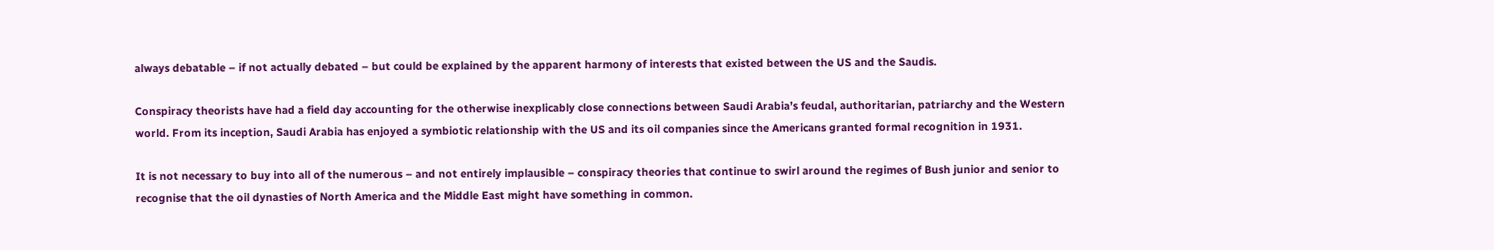always debatable – if not actually debated – but could be explained by the apparent harmony of interests that existed between the US and the Saudis.

Conspiracy theorists have had a field day accounting for the otherwise inexplicably close connections between Saudi Arabia’s feudal, authoritarian, patriarchy and the Western world. From its inception, Saudi Arabia has enjoyed a symbiotic relationship with the US and its oil companies since the Americans granted formal recognition in 1931.

It is not necessary to buy into all of the numerous – and not entirely implausible – conspiracy theories that continue to swirl around the regimes of Bush junior and senior to recognise that the oil dynasties of North America and the Middle East might have something in common.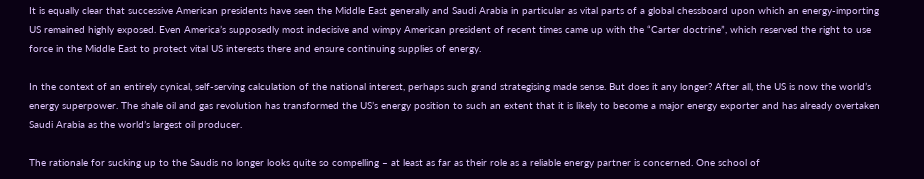It is equally clear that successive American presidents have seen the Middle East generally and Saudi Arabia in particular as vital parts of a global chessboard upon which an energy-importing US remained highly exposed. Even America’s supposedly most indecisive and wimpy American president of recent times came up with the “Carter doctrine”, which reserved the right to use force in the Middle East to protect vital US interests there and ensure continuing supplies of energy.

In the context of an entirely cynical, self-serving calculation of the national interest, perhaps such grand strategising made sense. But does it any longer? After all, the US is now the world’s energy superpower. The shale oil and gas revolution has transformed the US’s energy position to such an extent that it is likely to become a major energy exporter and has already overtaken Saudi Arabia as the world’s largest oil producer.

The rationale for sucking up to the Saudis no longer looks quite so compelling – at least as far as their role as a reliable energy partner is concerned. One school of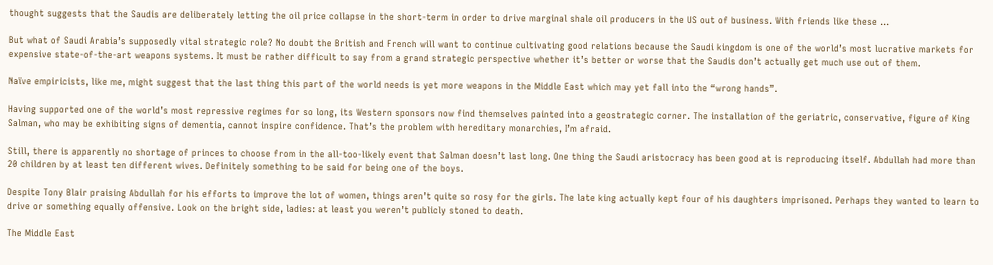thought suggests that the Saudis are deliberately letting the oil price collapse in the short-term in order to drive marginal shale oil producers in the US out of business. With friends like these …

But what of Saudi Arabia’s supposedly vital strategic role? No doubt the British and French will want to continue cultivating good relations because the Saudi kingdom is one of the world’s most lucrative markets for expensive state-of-the-art weapons systems. It must be rather difficult to say from a grand strategic perspective whether it’s better or worse that the Saudis don’t actually get much use out of them.

Naïve empiricists, like me, might suggest that the last thing this part of the world needs is yet more weapons in the Middle East which may yet fall into the “wrong hands”.

Having supported one of the world’s most repressive regimes for so long, its Western sponsors now find themselves painted into a geostrategic corner. The installation of the geriatric, conservative, figure of King Salman, who may be exhibiting signs of dementia, cannot inspire confidence. That’s the problem with hereditary monarchies, I’m afraid.

Still, there is apparently no shortage of princes to choose from in the all-too-likely event that Salman doesn’t last long. One thing the Saudi aristocracy has been good at is reproducing itself. Abdullah had more than 20 children by at least ten different wives. Definitely something to be said for being one of the boys.

Despite Tony Blair praising Abdullah for his efforts to improve the lot of women, things aren’t quite so rosy for the girls. The late king actually kept four of his daughters imprisoned. Perhaps they wanted to learn to drive or something equally offensive. Look on the bright side, ladies: at least you weren’t publicly stoned to death.

The Middle East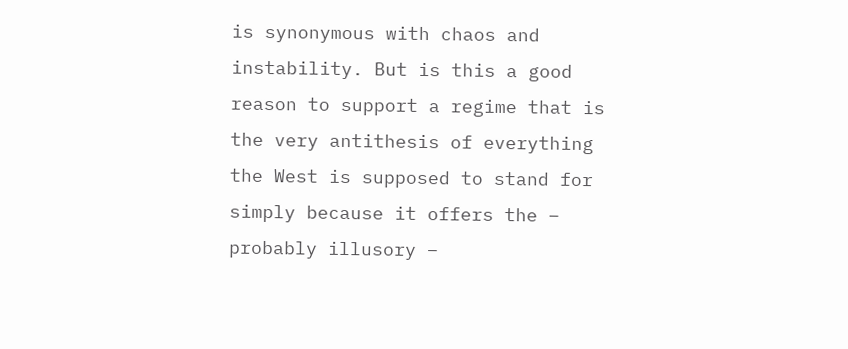is synonymous with chaos and instability. But is this a good reason to support a regime that is the very antithesis of everything the West is supposed to stand for simply because it offers the – probably illusory –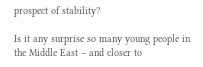prospect of stability?

Is it any surprise so many young people in the Middle East – and closer to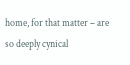home, for that matter – are so deeply cynical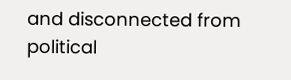and disconnected from political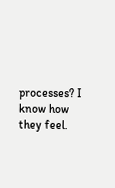processes? I know how they feel.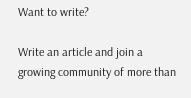Want to write?

Write an article and join a growing community of more than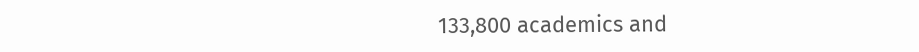133,800 academics and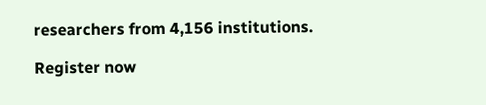researchers from 4,156 institutions.

Register now